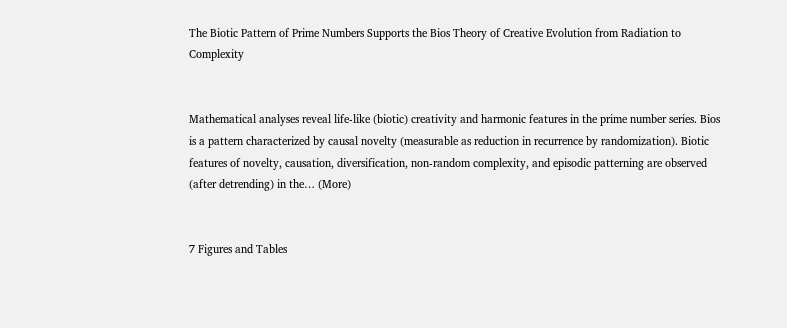The Biotic Pattern of Prime Numbers Supports the Bios Theory of Creative Evolution from Radiation to Complexity


Mathematical analyses reveal life-like (biotic) creativity and harmonic features in the prime number series. Bios is a pattern characterized by causal novelty (measurable as reduction in recurrence by randomization). Biotic features of novelty, causation, diversification, non-random complexity, and episodic patterning are observed (after detrending) in the… (More)


7 Figures and Tables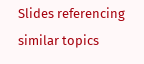Slides referencing similar topics